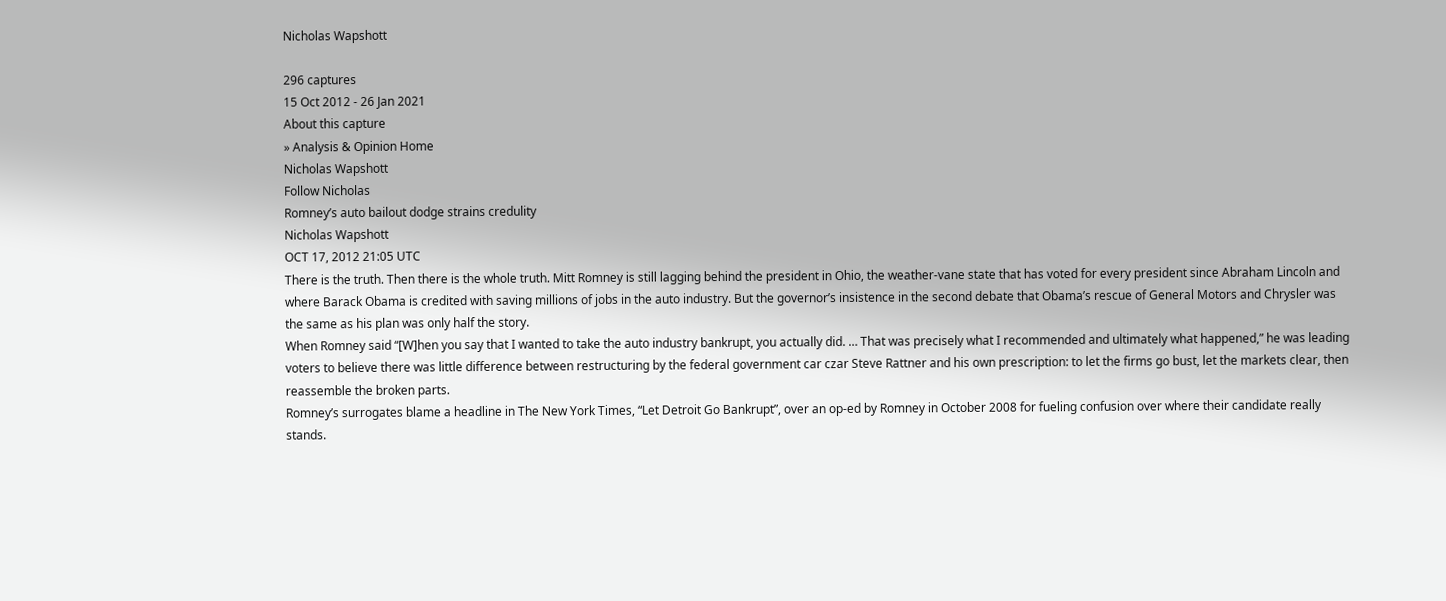Nicholas Wapshott

296 captures
15 Oct 2012 - 26 Jan 2021
About this capture
» Analysis & Opinion Home
Nicholas Wapshott
Follow Nicholas
Romney’s auto bailout dodge strains credulity
Nicholas Wapshott
OCT 17, 2012 21:05 UTC
There is the truth. Then there is the whole truth. Mitt Romney is still lagging behind the president in Ohio, the weather-vane state that has voted for every president since Abraham Lincoln and where Barack Obama is credited with saving millions of jobs in the auto industry. But the governor’s insistence in the second debate that Obama’s rescue of General Motors and Chrysler was the same as his plan was only half the story.
When Romney said “[W]hen you say that I wanted to take the auto industry bankrupt, you actually did. … That was precisely what I recommended and ultimately what happened,” he was leading voters to believe there was little difference between restructuring by the federal government car czar Steve Rattner and his own prescription: to let the firms go bust, let the markets clear, then reassemble the broken parts.
Romney’s surrogates blame a headline in The New York Times, “Let Detroit Go Bankrupt”, over an op-ed by Romney in October 2008 for fueling confusion over where their candidate really stands.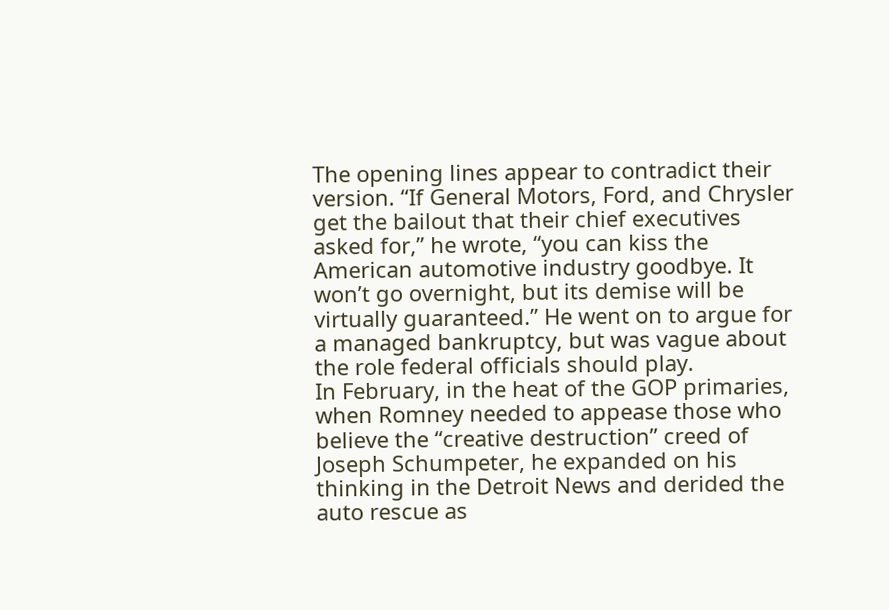The opening lines appear to contradict their version. “If General Motors, Ford, and Chrysler get the bailout that their chief executives asked for,” he wrote, “you can kiss the American automotive industry goodbye. It won’t go overnight, but its demise will be virtually guaranteed.” He went on to argue for a managed bankruptcy, but was vague about the role federal officials should play.
In February, in the heat of the GOP primaries, when Romney needed to appease those who believe the “creative destruction” creed of Joseph Schumpeter, he expanded on his thinking in the Detroit News and derided the auto rescue as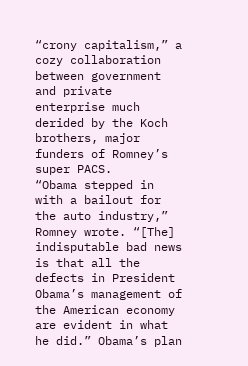“crony capitalism,” a cozy collaboration between government and private enterprise much derided by the Koch brothers, major funders of Romney’s super PACS.
“Obama stepped in with a bailout for the auto industry,” Romney wrote. “[The] indisputable bad news is that all the defects in President Obama’s management of the American economy are evident in what he did.” Obama’s plan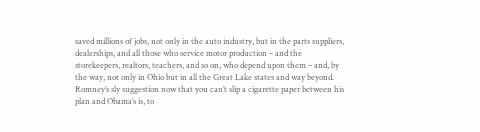saved millions of jobs, not only in the auto industry, but in the parts suppliers, dealerships, and all those who service motor production – and the storekeepers, realtors, teachers, and so on, who depend upon them – and, by the way, not only in Ohio but in all the Great Lake states and way beyond. Romney’s sly suggestion now that you can’t slip a cigarette paper between his plan and Obama’s is, to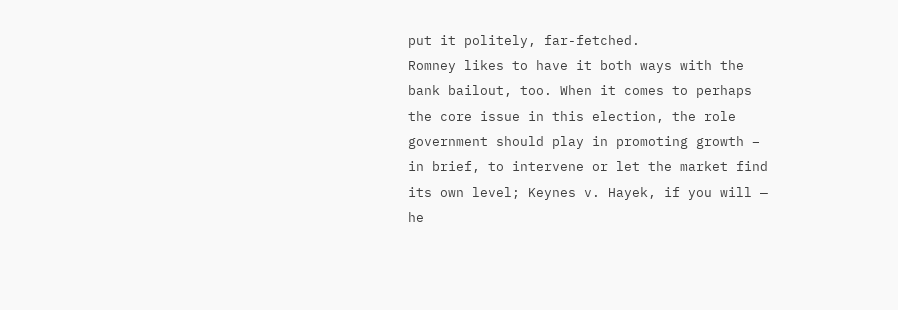put it politely, far-fetched.
Romney likes to have it both ways with the bank bailout, too. When it comes to perhaps the core issue in this election, the role government should play in promoting growth – in brief, to intervene or let the market find its own level; Keynes v. Hayek, if you will — he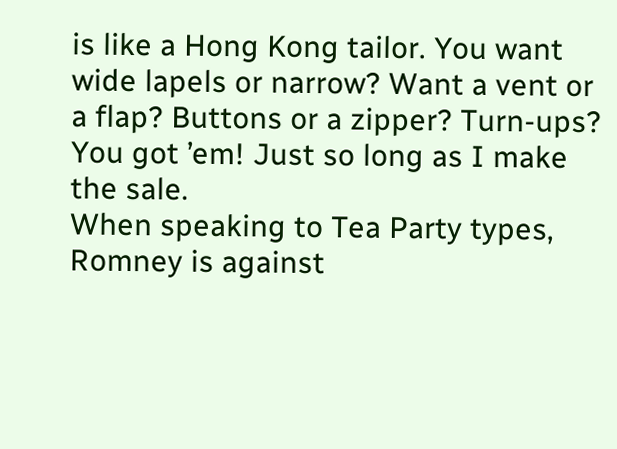is like a Hong Kong tailor. You want wide lapels or narrow? Want a vent or a flap? Buttons or a zipper? Turn-ups? You got ’em! Just so long as I make the sale.
When speaking to Tea Party types, Romney is against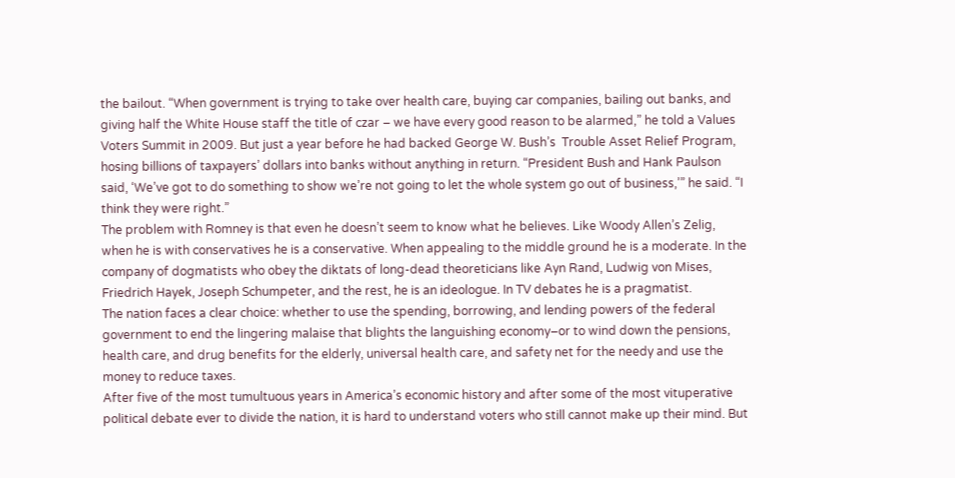the bailout. “When government is trying to take over health care, buying car companies, bailing out banks, and giving half the White House staff the title of czar – we have every good reason to be alarmed,” he told a Values Voters Summit in 2009. But just a year before he had backed George W. Bush’s  Trouble Asset Relief Program, hosing billions of taxpayers’ dollars into banks without anything in return. “President Bush and Hank Paulson said, ‘We’ve got to do something to show we’re not going to let the whole system go out of business,’” he said. “I think they were right.”
The problem with Romney is that even he doesn’t seem to know what he believes. Like Woody Allen’s Zelig, when he is with conservatives he is a conservative. When appealing to the middle ground he is a moderate. In the company of dogmatists who obey the diktats of long-dead theoreticians like Ayn Rand, Ludwig von Mises, Friedrich Hayek, Joseph Schumpeter, and the rest, he is an ideologue. In TV debates he is a pragmatist.
The nation faces a clear choice: whether to use the spending, borrowing, and lending powers of the federal government to end the lingering malaise that blights the languishing economy–or to wind down the pensions, health care, and drug benefits for the elderly, universal health care, and safety net for the needy and use the money to reduce taxes.
After five of the most tumultuous years in America’s economic history and after some of the most vituperative political debate ever to divide the nation, it is hard to understand voters who still cannot make up their mind. But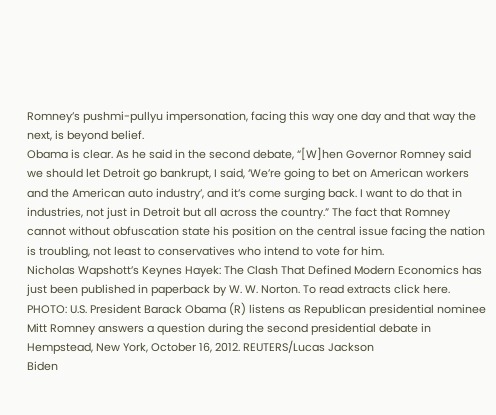Romney’s pushmi-pullyu impersonation, facing this way one day and that way the next, is beyond belief.
Obama is clear. As he said in the second debate, “[W]hen Governor Romney said we should let Detroit go bankrupt, I said, ‘We’re going to bet on American workers and the American auto industry’, and it’s come surging back. I want to do that in industries, not just in Detroit but all across the country.” The fact that Romney cannot without obfuscation state his position on the central issue facing the nation is troubling, not least to conservatives who intend to vote for him.
Nicholas Wapshott’s Keynes Hayek: The Clash That Defined Modern Economics has just been published in paperback by W. W. Norton. To read extracts click here.
PHOTO: U.S. President Barack Obama (R) listens as Republican presidential nominee Mitt Romney answers a question during the second presidential debate in Hempstead, New York, October 16, 2012. REUTERS/Lucas Jackson
Biden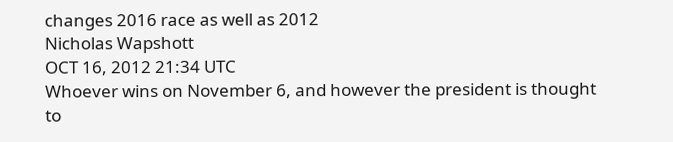changes 2016 race as well as 2012
Nicholas Wapshott
OCT 16, 2012 21:34 UTC
Whoever wins on November 6, and however the president is thought to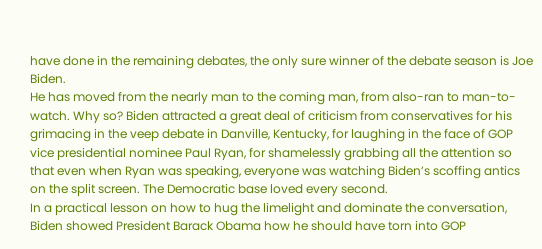have done in the remaining debates, the only sure winner of the debate season is Joe Biden.
He has moved from the nearly man to the coming man, from also-ran to man-to-watch. Why so? Biden attracted a great deal of criticism from conservatives for his grimacing in the veep debate in Danville, Kentucky, for laughing in the face of GOP vice presidential nominee Paul Ryan, for shamelessly grabbing all the attention so that even when Ryan was speaking, everyone was watching Biden’s scoffing antics on the split screen. The Democratic base loved every second.
In a practical lesson on how to hug the limelight and dominate the conversation, Biden showed President Barack Obama how he should have torn into GOP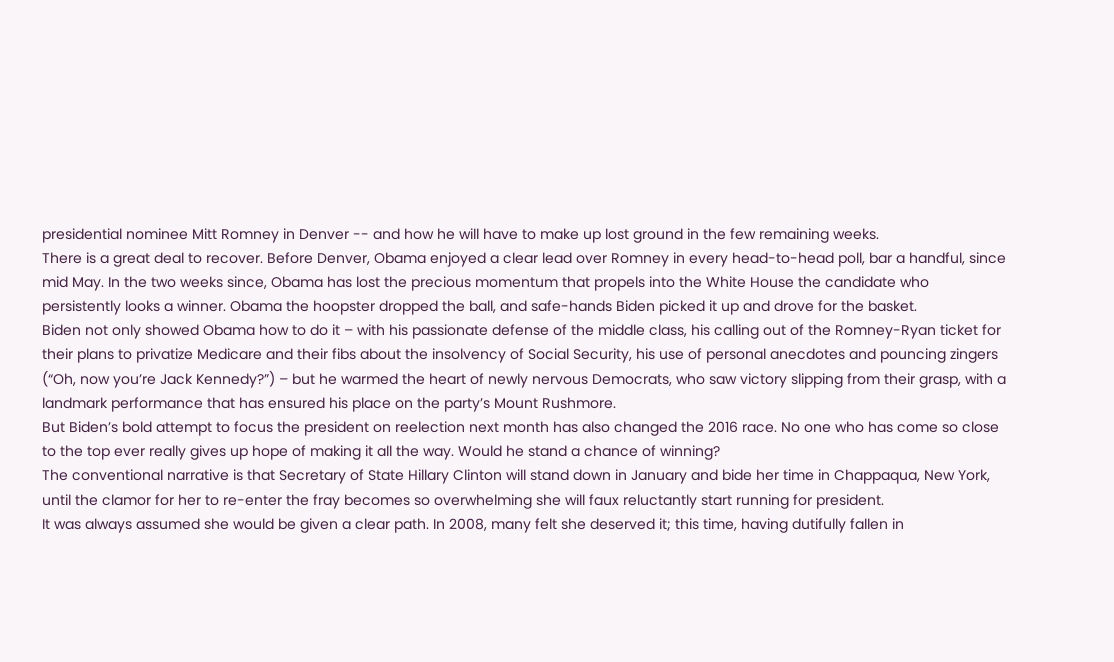presidential nominee Mitt Romney in Denver -- and how he will have to make up lost ground in the few remaining weeks.
There is a great deal to recover. Before Denver, Obama enjoyed a clear lead over Romney in every head-to-head poll, bar a handful, since mid May. In the two weeks since, Obama has lost the precious momentum that propels into the White House the candidate who persistently looks a winner. Obama the hoopster dropped the ball, and safe-hands Biden picked it up and drove for the basket.
Biden not only showed Obama how to do it – with his passionate defense of the middle class, his calling out of the Romney-Ryan ticket for their plans to privatize Medicare and their fibs about the insolvency of Social Security, his use of personal anecdotes and pouncing zingers (“Oh, now you’re Jack Kennedy?”) – but he warmed the heart of newly nervous Democrats, who saw victory slipping from their grasp, with a landmark performance that has ensured his place on the party’s Mount Rushmore.
But Biden’s bold attempt to focus the president on reelection next month has also changed the 2016 race. No one who has come so close to the top ever really gives up hope of making it all the way. Would he stand a chance of winning?
The conventional narrative is that Secretary of State Hillary Clinton will stand down in January and bide her time in Chappaqua, New York, until the clamor for her to re-enter the fray becomes so overwhelming she will faux reluctantly start running for president.
It was always assumed she would be given a clear path. In 2008, many felt she deserved it; this time, having dutifully fallen in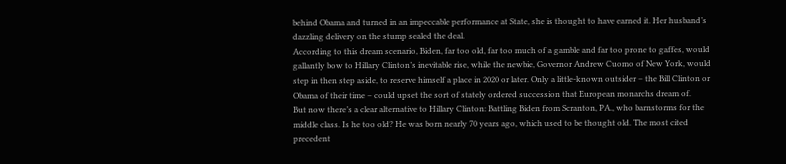behind Obama and turned in an impeccable performance at State, she is thought to have earned it. Her husband’s dazzling delivery on the stump sealed the deal.
According to this dream scenario, Biden, far too old, far too much of a gamble and far too prone to gaffes, would gallantly bow to Hillary Clinton’s inevitable rise, while the newbie, Governor Andrew Cuomo of New York, would step in then step aside, to reserve himself a place in 2020 or later. Only a little-known outsider – the Bill Clinton or Obama of their time – could upset the sort of stately ordered succession that European monarchs dream of.
But now there’s a clear alternative to Hillary Clinton: Battling Biden from Scranton, PA., who barnstorms for the middle class. Is he too old? He was born nearly 70 years ago, which used to be thought old. The most cited precedent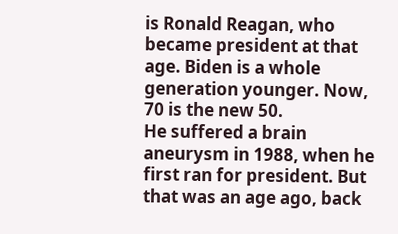is Ronald Reagan, who became president at that age. Biden is a whole generation younger. Now, 70 is the new 50.
He suffered a brain aneurysm in 1988, when he first ran for president. But that was an age ago, back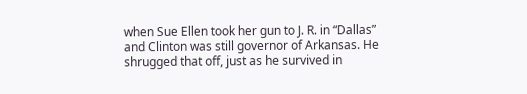when Sue Ellen took her gun to J. R. in “Dallas” and Clinton was still governor of Arkansas. He shrugged that off, just as he survived in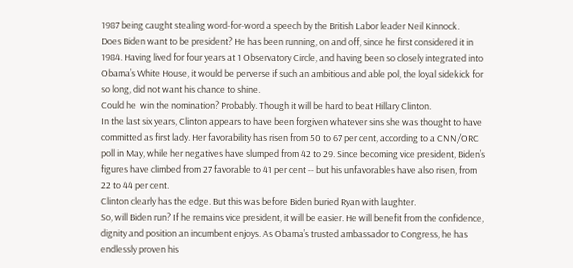1987 being caught stealing word-for-word a speech by the British Labor leader Neil Kinnock.
Does Biden want to be president? He has been running, on and off, since he first considered it in 1984. Having lived for four years at 1 Observatory Circle, and having been so closely integrated into Obama’s White House, it would be perverse if such an ambitious and able pol, the loyal sidekick for so long, did not want his chance to shine.
Could he  win the nomination? Probably. Though it will be hard to beat Hillary Clinton.
In the last six years, Clinton appears to have been forgiven whatever sins she was thought to have committed as first lady. Her favorability has risen from 50 to 67 per cent, according to a CNN/ORC poll in May, while her negatives have slumped from 42 to 29. Since becoming vice president, Biden’s figures have climbed from 27 favorable to 41 per cent -- but his unfavorables have also risen, from 22 to 44 per cent.
Clinton clearly has the edge. But this was before Biden buried Ryan with laughter.
So, will Biden run? If he remains vice president, it will be easier. He will benefit from the confidence, dignity and position an incumbent enjoys. As Obama’s trusted ambassador to Congress, he has endlessly proven his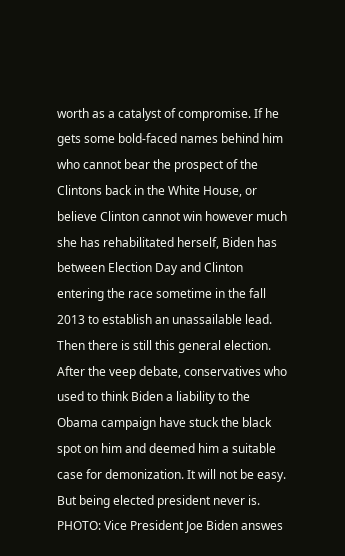worth as a catalyst of compromise. If he gets some bold-faced names behind him who cannot bear the prospect of the Clintons back in the White House, or believe Clinton cannot win however much she has rehabilitated herself, Biden has between Election Day and Clinton entering the race sometime in the fall 2013 to establish an unassailable lead.
Then there is still this general election. After the veep debate, conservatives who used to think Biden a liability to the Obama campaign have stuck the black spot on him and deemed him a suitable case for demonization. It will not be easy.
But being elected president never is.
PHOTO: Vice President Joe Biden answes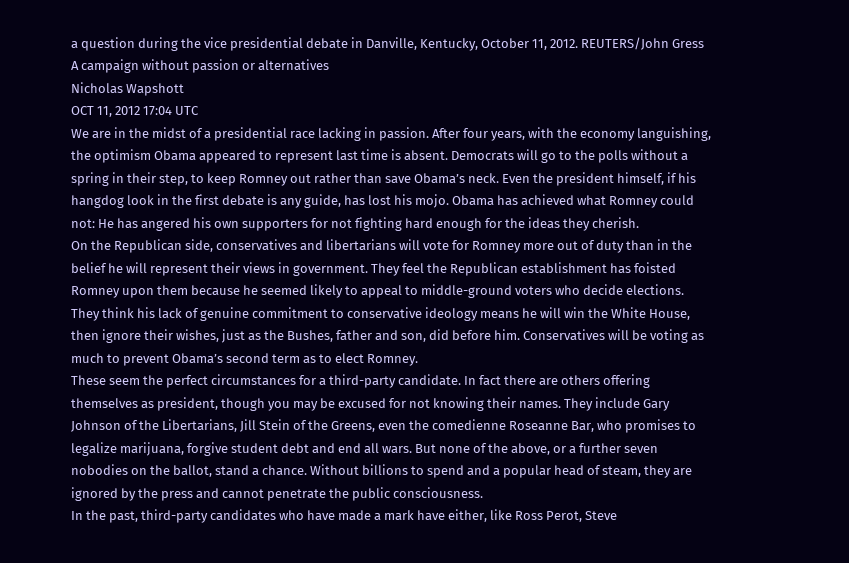a question during the vice presidential debate in Danville, Kentucky, October 11, 2012. REUTERS/John Gress
A campaign without passion or alternatives
Nicholas Wapshott
OCT 11, 2012 17:04 UTC
We are in the midst of a presidential race lacking in passion. After four years, with the economy languishing, the optimism Obama appeared to represent last time is absent. Democrats will go to the polls without a spring in their step, to keep Romney out rather than save Obama’s neck. Even the president himself, if his hangdog look in the first debate is any guide, has lost his mojo. Obama has achieved what Romney could not: He has angered his own supporters for not fighting hard enough for the ideas they cherish.
On the Republican side, conservatives and libertarians will vote for Romney more out of duty than in the belief he will represent their views in government. They feel the Republican establishment has foisted Romney upon them because he seemed likely to appeal to middle-ground voters who decide elections. They think his lack of genuine commitment to conservative ideology means he will win the White House, then ignore their wishes, just as the Bushes, father and son, did before him. Conservatives will be voting as much to prevent Obama’s second term as to elect Romney.
These seem the perfect circumstances for a third-party candidate. In fact there are others offering themselves as president, though you may be excused for not knowing their names. They include Gary Johnson of the Libertarians, Jill Stein of the Greens, even the comedienne Roseanne Bar, who promises to legalize marijuana, forgive student debt and end all wars. But none of the above, or a further seven nobodies on the ballot, stand a chance. Without billions to spend and a popular head of steam, they are ignored by the press and cannot penetrate the public consciousness.
In the past, third-party candidates who have made a mark have either, like Ross Perot, Steve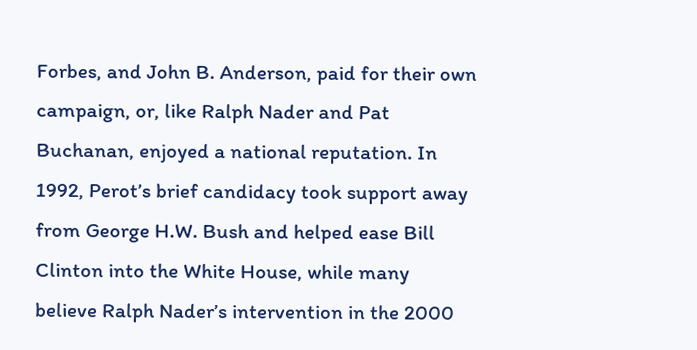Forbes, and John B. Anderson, paid for their own campaign, or, like Ralph Nader and Pat Buchanan, enjoyed a national reputation. In 1992, Perot’s brief candidacy took support away from George H.W. Bush and helped ease Bill Clinton into the White House, while many believe Ralph Nader’s intervention in the 2000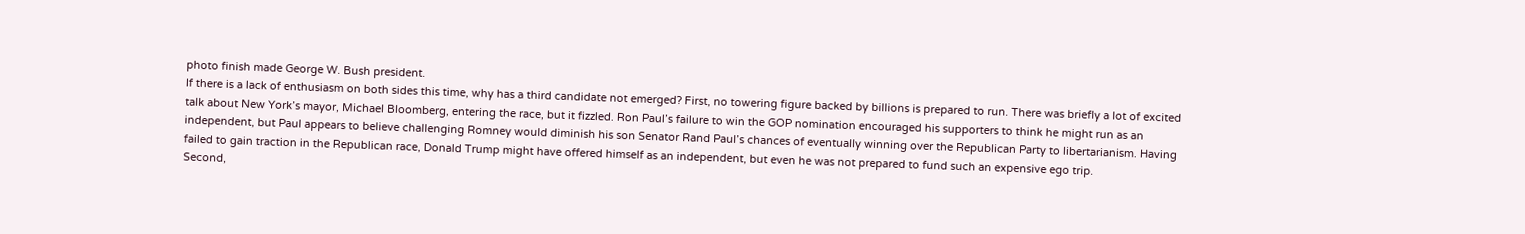photo finish made George W. Bush president.
If there is a lack of enthusiasm on both sides this time, why has a third candidate not emerged? First, no towering figure backed by billions is prepared to run. There was briefly a lot of excited talk about New York’s mayor, Michael Bloomberg, entering the race, but it fizzled. Ron Paul’s failure to win the GOP nomination encouraged his supporters to think he might run as an independent, but Paul appears to believe challenging Romney would diminish his son Senator Rand Paul’s chances of eventually winning over the Republican Party to libertarianism. Having failed to gain traction in the Republican race, Donald Trump might have offered himself as an independent, but even he was not prepared to fund such an expensive ego trip.
Second,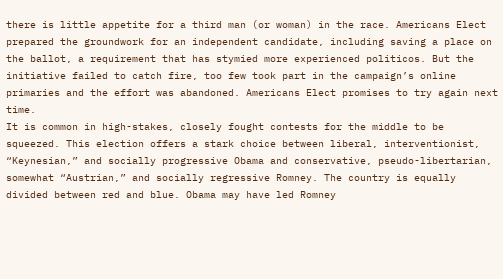there is little appetite for a third man (or woman) in the race. Americans Elect prepared the groundwork for an independent candidate, including saving a place on the ballot, a requirement that has stymied more experienced politicos. But the initiative failed to catch fire, too few took part in the campaign’s online primaries and the effort was abandoned. Americans Elect promises to try again next time.
It is common in high-stakes, closely fought contests for the middle to be squeezed. This election offers a stark choice between liberal, interventionist, “Keynesian,” and socially progressive Obama and conservative, pseudo-libertarian, somewhat “Austrian,” and socially regressive Romney. The country is equally divided between red and blue. Obama may have led Romney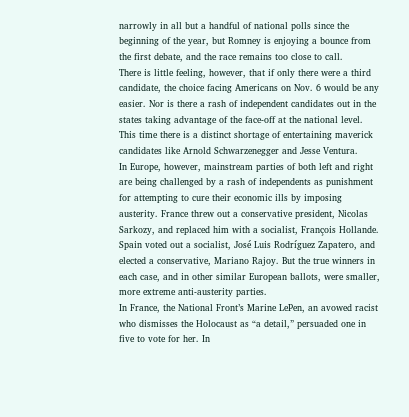narrowly in all but a handful of national polls since the beginning of the year, but Romney is enjoying a bounce from the first debate, and the race remains too close to call.
There is little feeling, however, that if only there were a third candidate, the choice facing Americans on Nov. 6 would be any easier. Nor is there a rash of independent candidates out in the states taking advantage of the face-off at the national level. This time there is a distinct shortage of entertaining maverick candidates like Arnold Schwarzenegger and Jesse Ventura.
In Europe, however, mainstream parties of both left and right are being challenged by a rash of independents as punishment for attempting to cure their economic ills by imposing austerity. France threw out a conservative president, Nicolas Sarkozy, and replaced him with a socialist, François Hollande. Spain voted out a socialist, José Luis Rodríguez Zapatero, and elected a conservative, Mariano Rajoy. But the true winners in each case, and in other similar European ballots, were smaller, more extreme anti-austerity parties.
In France, the National Front’s Marine LePen, an avowed racist who dismisses the Holocaust as “a detail,” persuaded one in five to vote for her. In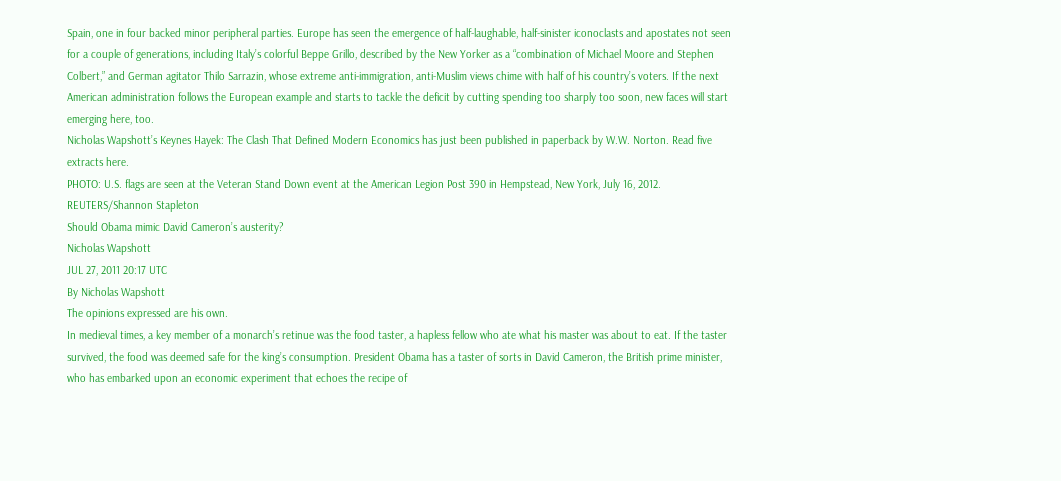Spain, one in four backed minor peripheral parties. Europe has seen the emergence of half-laughable, half-sinister iconoclasts and apostates not seen for a couple of generations, including Italy’s colorful Beppe Grillo, described by the New Yorker as a “combination of Michael Moore and Stephen Colbert,” and German agitator Thilo Sarrazin, whose extreme anti-immigration, anti-Muslim views chime with half of his country’s voters. If the next American administration follows the European example and starts to tackle the deficit by cutting spending too sharply too soon, new faces will start emerging here, too.
Nicholas Wapshott’s Keynes Hayek: The Clash That Defined Modern Economics has just been published in paperback by W.W. Norton. Read five extracts here.
PHOTO: U.S. flags are seen at the Veteran Stand Down event at the American Legion Post 390 in Hempstead, New York, July 16, 2012. REUTERS/Shannon Stapleton
Should Obama mimic David Cameron’s austerity?
Nicholas Wapshott
JUL 27, 2011 20:17 UTC
By Nicholas Wapshott
The opinions expressed are his own.
In medieval times, a key member of a monarch’s retinue was the food taster, a hapless fellow who ate what his master was about to eat. If the taster survived, the food was deemed safe for the king’s consumption. President Obama has a taster of sorts in David Cameron, the British prime minister, who has embarked upon an economic experiment that echoes the recipe of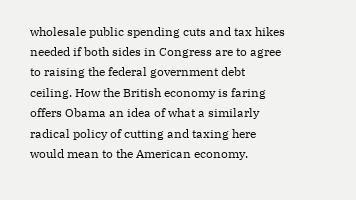wholesale public spending cuts and tax hikes needed if both sides in Congress are to agree to raising the federal government debt ceiling. How the British economy is faring offers Obama an idea of what a similarly radical policy of cutting and taxing here would mean to the American economy.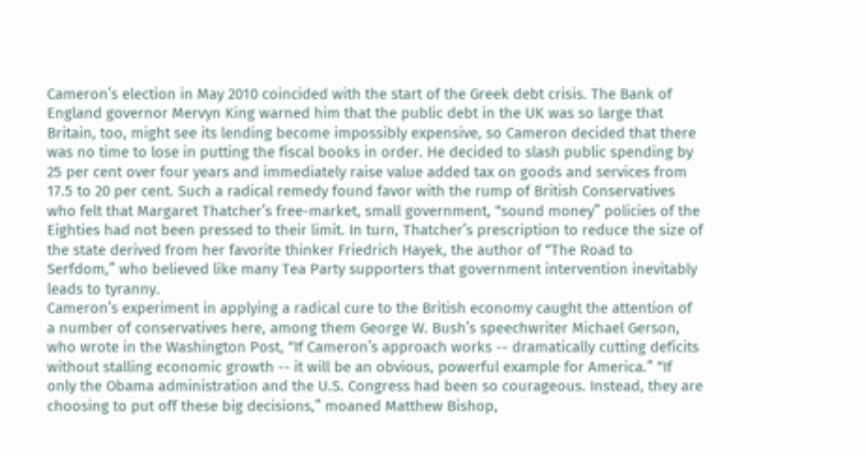Cameron’s election in May 2010 coincided with the start of the Greek debt crisis. The Bank of England governor Mervyn King warned him that the public debt in the UK was so large that Britain, too, might see its lending become impossibly expensive, so Cameron decided that there was no time to lose in putting the fiscal books in order. He decided to slash public spending by 25 per cent over four years and immediately raise value added tax on goods and services from 17.5 to 20 per cent. Such a radical remedy found favor with the rump of British Conservatives who felt that Margaret Thatcher’s free-market, small government, “sound money” policies of the Eighties had not been pressed to their limit. In turn, Thatcher’s prescription to reduce the size of the state derived from her favorite thinker Friedrich Hayek, the author of “The Road to Serfdom,” who believed like many Tea Party supporters that government intervention inevitably leads to tyranny.
Cameron’s experiment in applying a radical cure to the British economy caught the attention of a number of conservatives here, among them George W. Bush’s speechwriter Michael Gerson, who wrote in the Washington Post, “If Cameron’s approach works -- dramatically cutting deficits without stalling economic growth -- it will be an obvious, powerful example for America.” “If only the Obama administration and the U.S. Congress had been so courageous. Instead, they are choosing to put off these big decisions,” moaned Matthew Bishop,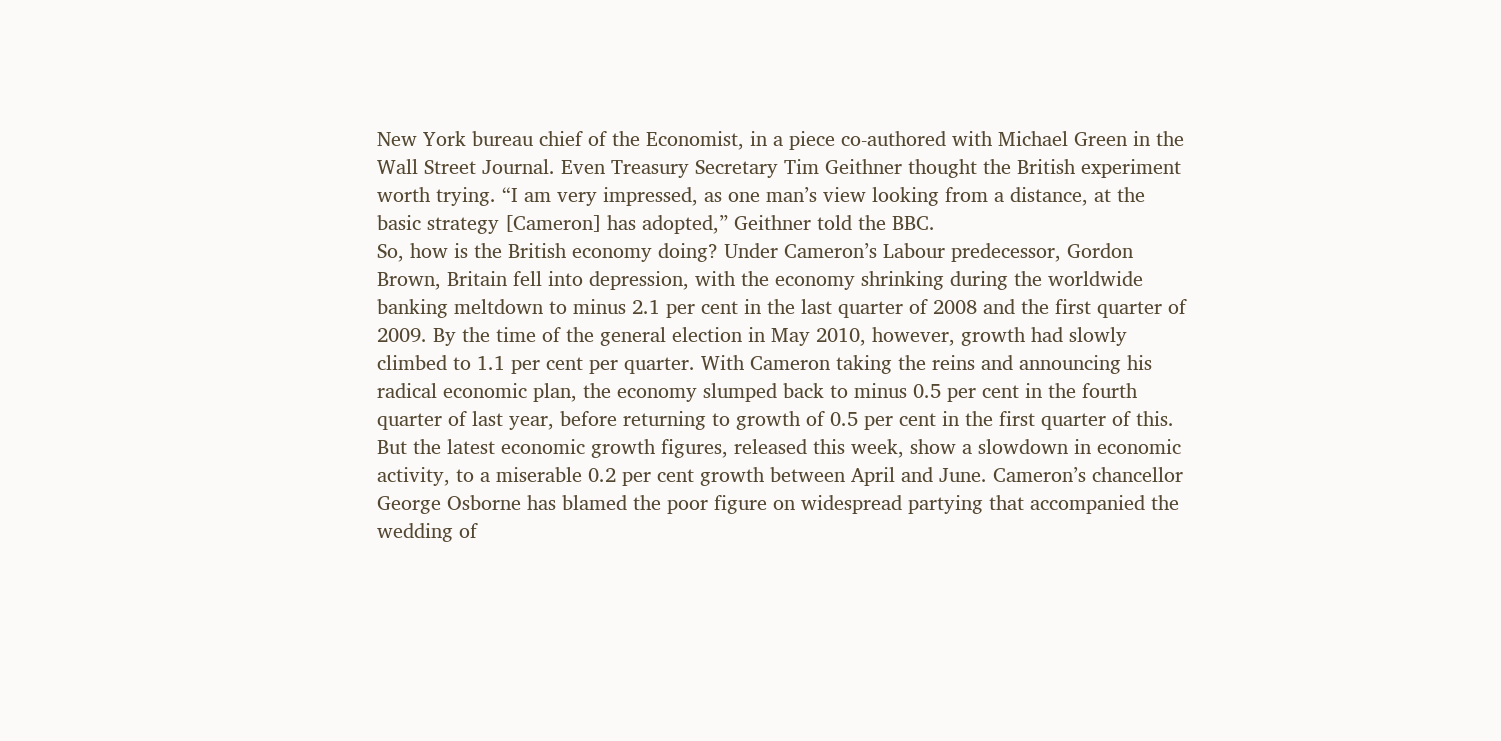New York bureau chief of the Economist, in a piece co-authored with Michael Green in the Wall Street Journal. Even Treasury Secretary Tim Geithner thought the British experiment worth trying. “I am very impressed, as one man’s view looking from a distance, at the basic strategy [Cameron] has adopted,” Geithner told the BBC.
So, how is the British economy doing? Under Cameron’s Labour predecessor, Gordon Brown, Britain fell into depression, with the economy shrinking during the worldwide banking meltdown to minus 2.1 per cent in the last quarter of 2008 and the first quarter of 2009. By the time of the general election in May 2010, however, growth had slowly climbed to 1.1 per cent per quarter. With Cameron taking the reins and announcing his radical economic plan, the economy slumped back to minus 0.5 per cent in the fourth quarter of last year, before returning to growth of 0.5 per cent in the first quarter of this. But the latest economic growth figures, released this week, show a slowdown in economic activity, to a miserable 0.2 per cent growth between April and June. Cameron’s chancellor George Osborne has blamed the poor figure on widespread partying that accompanied the wedding of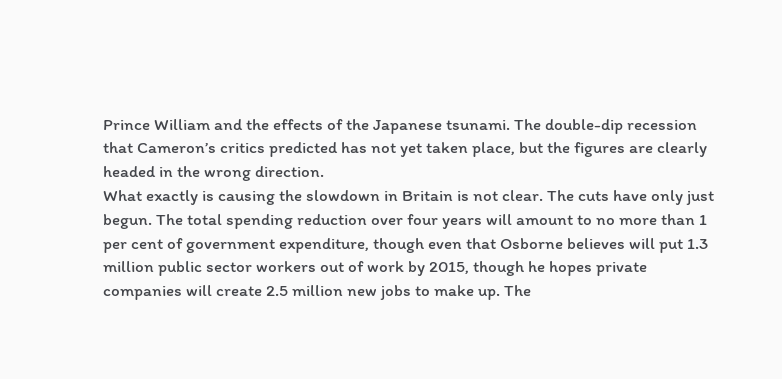Prince William and the effects of the Japanese tsunami. The double-dip recession that Cameron’s critics predicted has not yet taken place, but the figures are clearly headed in the wrong direction.
What exactly is causing the slowdown in Britain is not clear. The cuts have only just begun. The total spending reduction over four years will amount to no more than 1 per cent of government expenditure, though even that Osborne believes will put 1.3 million public sector workers out of work by 2015, though he hopes private companies will create 2.5 million new jobs to make up. The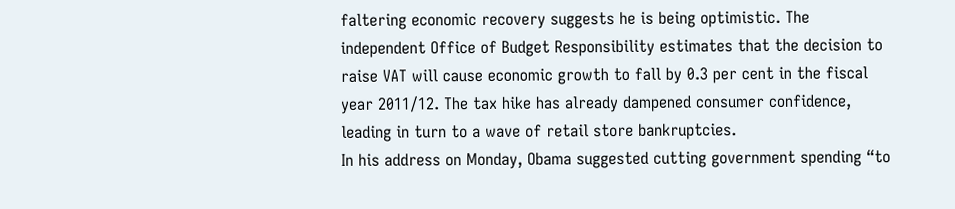faltering economic recovery suggests he is being optimistic. The independent Office of Budget Responsibility estimates that the decision to raise VAT will cause economic growth to fall by 0.3 per cent in the fiscal year 2011/12. The tax hike has already dampened consumer confidence, leading in turn to a wave of retail store bankruptcies.
In his address on Monday, Obama suggested cutting government spending “to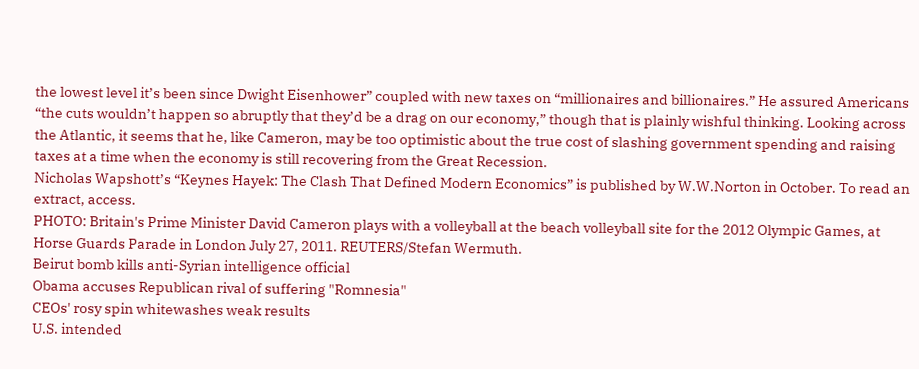the lowest level it’s been since Dwight Eisenhower” coupled with new taxes on “millionaires and billionaires.” He assured Americans “the cuts wouldn’t happen so abruptly that they’d be a drag on our economy,” though that is plainly wishful thinking. Looking across the Atlantic, it seems that he, like Cameron, may be too optimistic about the true cost of slashing government spending and raising taxes at a time when the economy is still recovering from the Great Recession.
Nicholas Wapshott’s “Keynes Hayek: The Clash That Defined Modern Economics” is published by W.W.Norton in October. To read an extract, access.
PHOTO: Britain's Prime Minister David Cameron plays with a volleyball at the beach volleyball site for the 2012 Olympic Games, at Horse Guards Parade in London July 27, 2011. REUTERS/Stefan Wermuth.
Beirut bomb kills anti-Syrian intelligence official
Obama accuses Republican rival of suffering "Romnesia"
CEOs' rosy spin whitewashes weak results
U.S. intended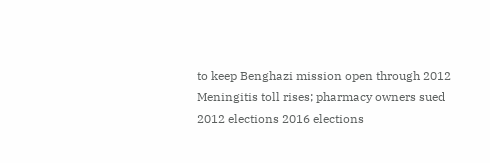to keep Benghazi mission open through 2012
Meningitis toll rises; pharmacy owners sued
2012 elections 2016 elections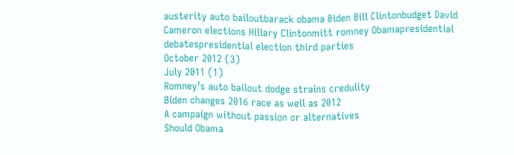austerity auto bailoutbarack obama Biden Bill Clintonbudget David Cameron elections Hillary Clintonmitt romney Obamapresidential debatespresidential election third parties
October 2012 (3)
July 2011 (1)
Romney’s auto bailout dodge strains credulity
Biden changes 2016 race as well as 2012
A campaign without passion or alternatives
Should Obama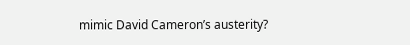mimic David Cameron’s austerity?